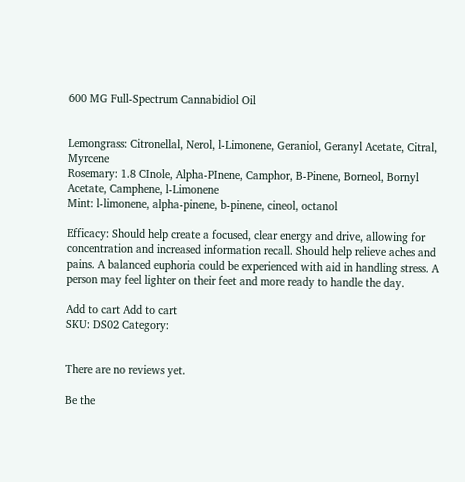600 MG Full-Spectrum Cannabidiol Oil


Lemongrass: Citronellal, Nerol, l-Limonene, Geraniol, Geranyl Acetate, Citral, Myrcene
Rosemary: 1.8 CInole, Alpha-PInene, Camphor, B-Pinene, Borneol, Bornyl Acetate, Camphene, l-Limonene
Mint: l-limonene, alpha-pinene, b-pinene, cineol, octanol

Efficacy: Should help create a focused, clear energy and drive, allowing for concentration and increased information recall. Should help relieve aches and pains. A balanced euphoria could be experienced with aid in handling stress. A person may feel lighter on their feet and more ready to handle the day.

Add to cart Add to cart
SKU: DS02 Category:


There are no reviews yet.

Be the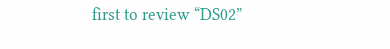first to review “DS02”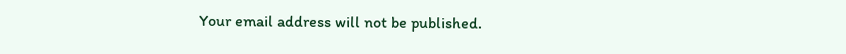Your email address will not be published.